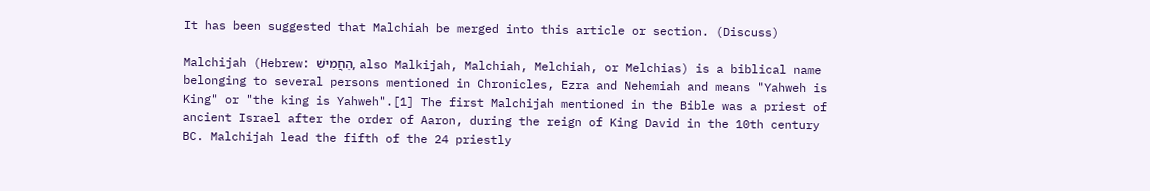It has been suggested that Malchiah be merged into this article or section. (Discuss)

Malchijah (Hebrew: הַחֲמִישִׁ, also Malkijah, Malchiah, Melchiah, or Melchias) is a biblical name belonging to several persons mentioned in Chronicles, Ezra and Nehemiah and means "Yahweh is King" or "the king is Yahweh".[1] The first Malchijah mentioned in the Bible was a priest of ancient Israel after the order of Aaron, during the reign of King David in the 10th century BC. Malchijah lead the fifth of the 24 priestly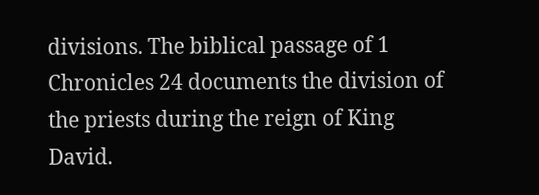divisions. The biblical passage of 1 Chronicles 24 documents the division of the priests during the reign of King David.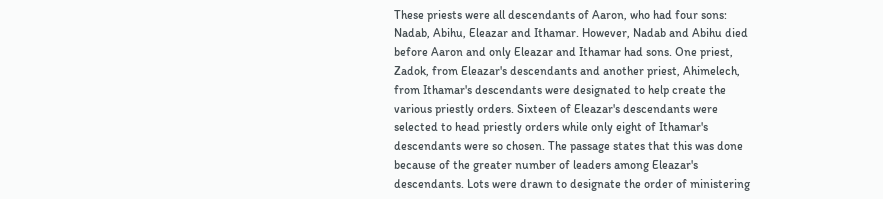These priests were all descendants of Aaron, who had four sons: Nadab, Abihu, Eleazar and Ithamar. However, Nadab and Abihu died before Aaron and only Eleazar and Ithamar had sons. One priest, Zadok, from Eleazar's descendants and another priest, Ahimelech, from Ithamar's descendants were designated to help create the various priestly orders. Sixteen of Eleazar's descendants were selected to head priestly orders while only eight of Ithamar's descendants were so chosen. The passage states that this was done because of the greater number of leaders among Eleazar's descendants. Lots were drawn to designate the order of ministering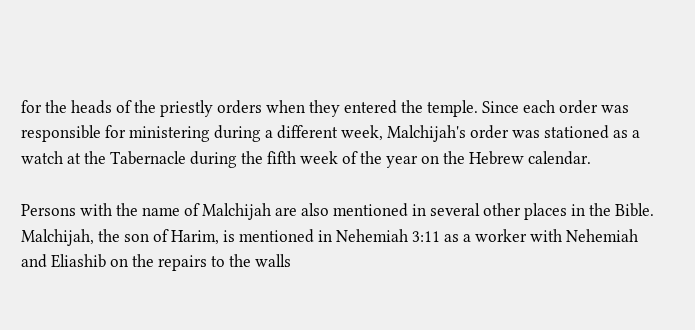for the heads of the priestly orders when they entered the temple. Since each order was responsible for ministering during a different week, Malchijah's order was stationed as a watch at the Tabernacle during the fifth week of the year on the Hebrew calendar.

Persons with the name of Malchijah are also mentioned in several other places in the Bible. Malchijah, the son of Harim, is mentioned in Nehemiah 3:11 as a worker with Nehemiah and Eliashib on the repairs to the walls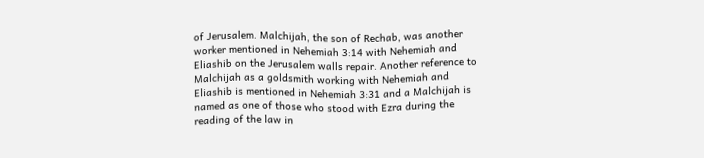of Jerusalem. Malchijah, the son of Rechab, was another worker mentioned in Nehemiah 3:14 with Nehemiah and Eliashib on the Jerusalem walls repair. Another reference to Malchijah as a goldsmith working with Nehemiah and Eliashib is mentioned in Nehemiah 3:31 and a Malchijah is named as one of those who stood with Ezra during the reading of the law in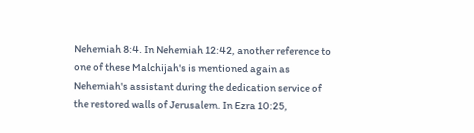Nehemiah 8:4. In Nehemiah 12:42, another reference to one of these Malchijah's is mentioned again as Nehemiah's assistant during the dedication service of the restored walls of Jerusalem. In Ezra 10:25,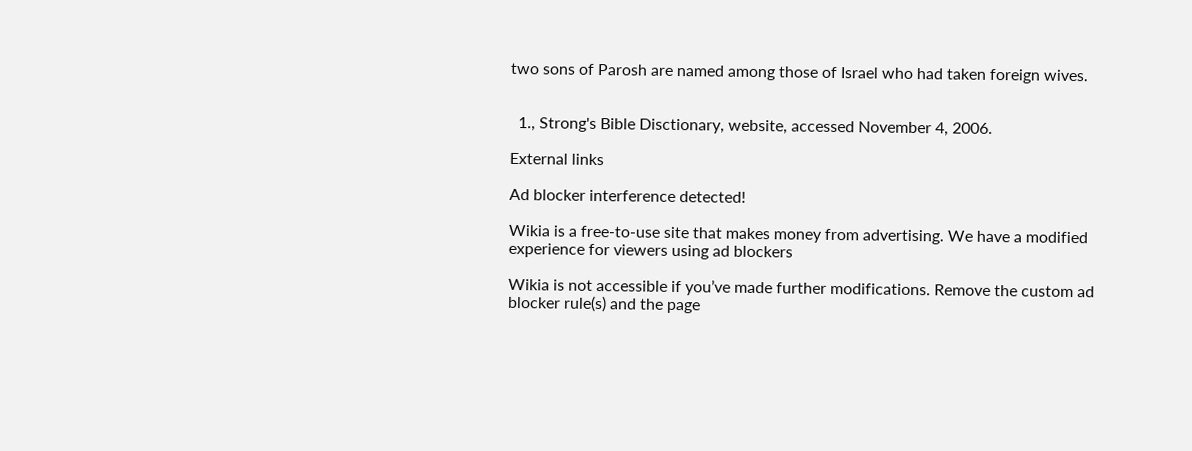two sons of Parosh are named among those of Israel who had taken foreign wives.


  1., Strong's Bible Disctionary, website, accessed November 4, 2006.

External links

Ad blocker interference detected!

Wikia is a free-to-use site that makes money from advertising. We have a modified experience for viewers using ad blockers

Wikia is not accessible if you’ve made further modifications. Remove the custom ad blocker rule(s) and the page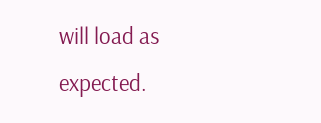will load as expected.